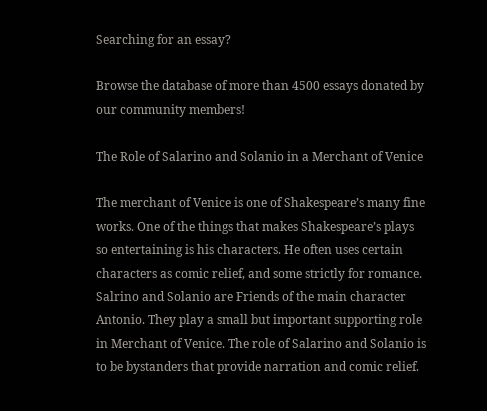Searching for an essay?

Browse the database of more than 4500 essays donated by our community members!

The Role of Salarino and Solanio in a Merchant of Venice

The merchant of Venice is one of Shakespeare’s many fine works. One of the things that makes Shakespeare’s plays so entertaining is his characters. He often uses certain characters as comic relief, and some strictly for romance. Salrino and Solanio are Friends of the main character Antonio. They play a small but important supporting role in Merchant of Venice. The role of Salarino and Solanio is to be bystanders that provide narration and comic relief.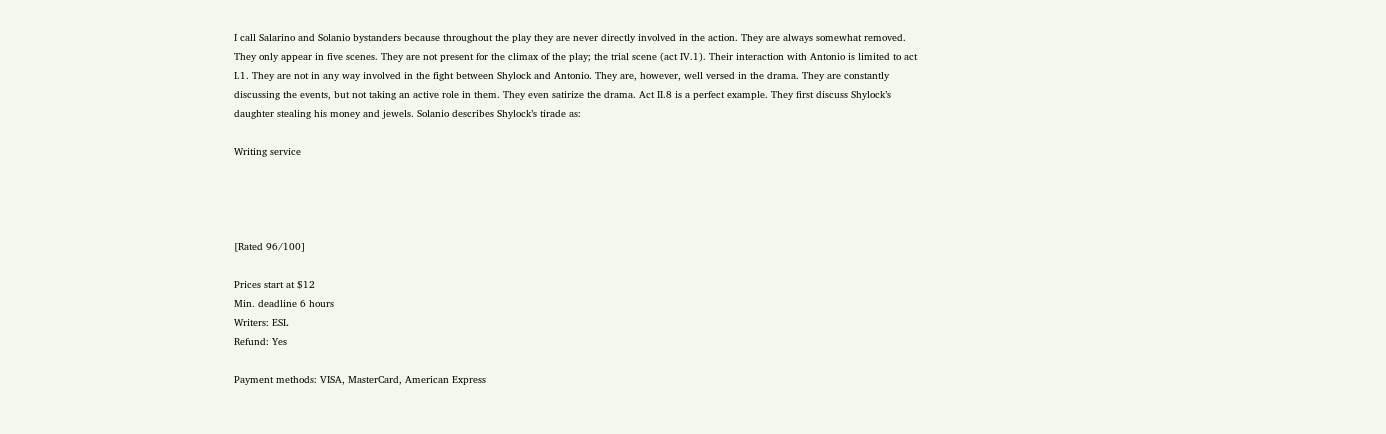I call Salarino and Solanio bystanders because throughout the play they are never directly involved in the action. They are always somewhat removed. They only appear in five scenes. They are not present for the climax of the play; the trial scene (act IV.1). Their interaction with Antonio is limited to act I.1. They are not in any way involved in the fight between Shylock and Antonio. They are, however, well versed in the drama. They are constantly discussing the events, but not taking an active role in them. They even satirize the drama. Act II.8 is a perfect example. They first discuss Shylock’s daughter stealing his money and jewels. Solanio describes Shylock’s tirade as:

Writing service




[Rated 96/100]

Prices start at $12
Min. deadline 6 hours
Writers: ESL
Refund: Yes

Payment methods: VISA, MasterCard, American Express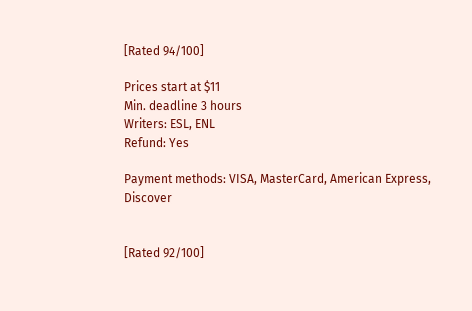[Rated 94/100]

Prices start at $11
Min. deadline 3 hours
Writers: ESL, ENL
Refund: Yes

Payment methods: VISA, MasterCard, American Express, Discover


[Rated 92/100]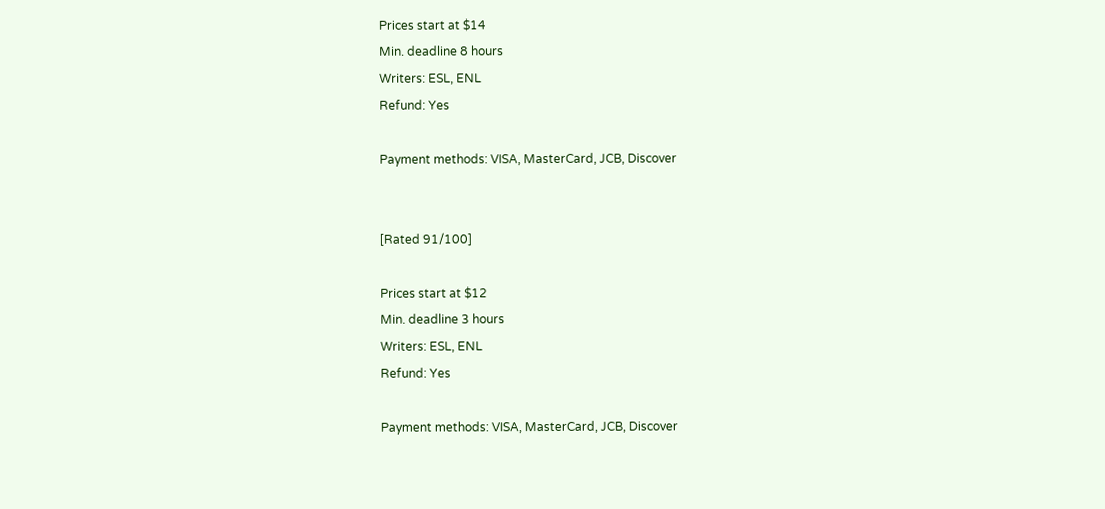Prices start at $14
Min. deadline 8 hours
Writers: ESL, ENL
Refund: Yes

Payment methods: VISA, MasterCard, JCB, Discover


[Rated 91/100]

Prices start at $12
Min. deadline 3 hours
Writers: ESL, ENL
Refund: Yes

Payment methods: VISA, MasterCard, JCB, Discover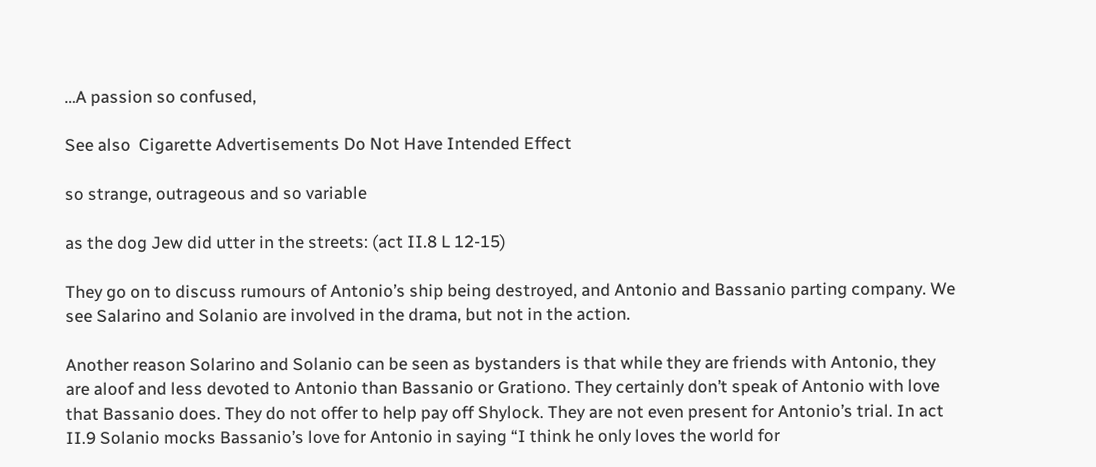…A passion so confused,

See also  Cigarette Advertisements Do Not Have Intended Effect

so strange, outrageous and so variable

as the dog Jew did utter in the streets: (act II.8 L 12-15)

They go on to discuss rumours of Antonio’s ship being destroyed, and Antonio and Bassanio parting company. We see Salarino and Solanio are involved in the drama, but not in the action.

Another reason Solarino and Solanio can be seen as bystanders is that while they are friends with Antonio, they are aloof and less devoted to Antonio than Bassanio or Grationo. They certainly don’t speak of Antonio with love that Bassanio does. They do not offer to help pay off Shylock. They are not even present for Antonio’s trial. In act II.9 Solanio mocks Bassanio’s love for Antonio in saying “I think he only loves the world for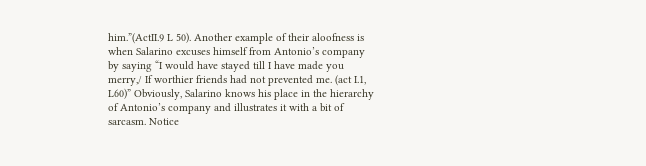him.”(ActII.9 L 50). Another example of their aloofness is when Salarino excuses himself from Antonio’s company by saying “I would have stayed till I have made you merry,/ If worthier friends had not prevented me. (act I.1, L60)” Obviously, Salarino knows his place in the hierarchy of Antonio’s company and illustrates it with a bit of sarcasm. Notice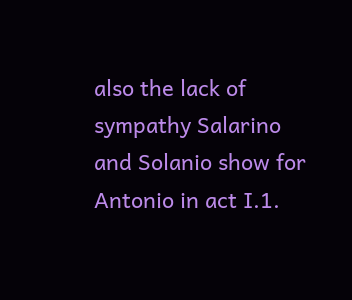also the lack of sympathy Salarino and Solanio show for Antonio in act I.1.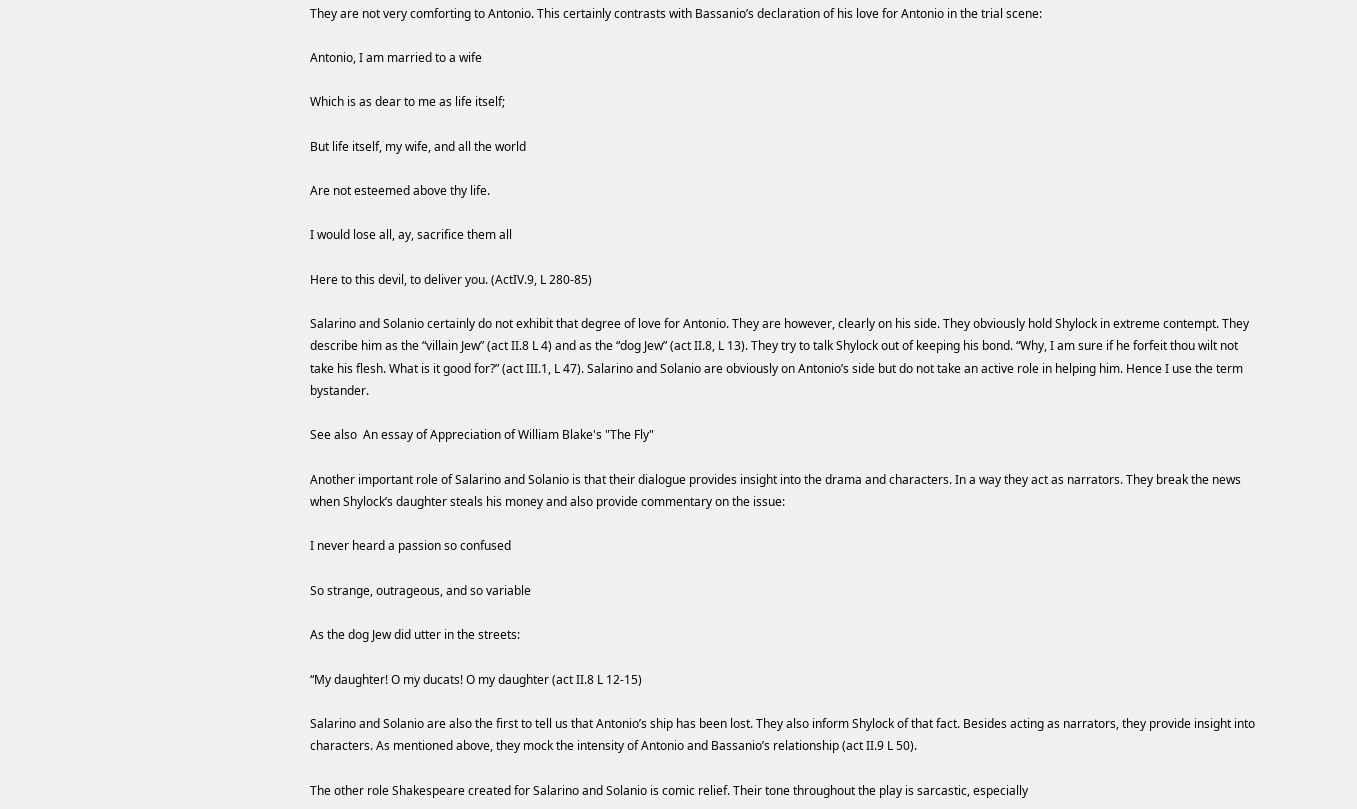They are not very comforting to Antonio. This certainly contrasts with Bassanio’s declaration of his love for Antonio in the trial scene:

Antonio, I am married to a wife

Which is as dear to me as life itself;

But life itself, my wife, and all the world

Are not esteemed above thy life.

I would lose all, ay, sacrifice them all

Here to this devil, to deliver you. (ActIV.9, L 280-85)

Salarino and Solanio certainly do not exhibit that degree of love for Antonio. They are however, clearly on his side. They obviously hold Shylock in extreme contempt. They describe him as the “villain Jew” (act II.8 L 4) and as the “dog Jew” (act II.8, L 13). They try to talk Shylock out of keeping his bond. “Why, I am sure if he forfeit thou wilt not take his flesh. What is it good for?” (act III.1, L 47). Salarino and Solanio are obviously on Antonio’s side but do not take an active role in helping him. Hence I use the term bystander.

See also  An essay of Appreciation of William Blake's "The Fly"

Another important role of Salarino and Solanio is that their dialogue provides insight into the drama and characters. In a way they act as narrators. They break the news when Shylock’s daughter steals his money and also provide commentary on the issue:

I never heard a passion so confused

So strange, outrageous, and so variable

As the dog Jew did utter in the streets:

“My daughter! O my ducats! O my daughter (act II.8 L 12-15)

Salarino and Solanio are also the first to tell us that Antonio’s ship has been lost. They also inform Shylock of that fact. Besides acting as narrators, they provide insight into characters. As mentioned above, they mock the intensity of Antonio and Bassanio’s relationship (act II.9 L 50).

The other role Shakespeare created for Salarino and Solanio is comic relief. Their tone throughout the play is sarcastic, especially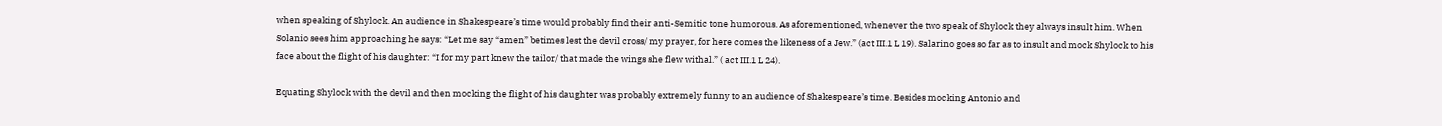when speaking of Shylock. An audience in Shakespeare’s time would probably find their anti-Semitic tone humorous. As aforementioned, whenever the two speak of Shylock they always insult him. When Solanio sees him approaching he says: “Let me say “amen” betimes lest the devil cross/ my prayer, for here comes the likeness of a Jew.” (act III.1 L 19). Salarino goes so far as to insult and mock Shylock to his face about the flight of his daughter: “I for my part knew the tailor/ that made the wings she flew withal.” ( act III.1 L 24).

Equating Shylock with the devil and then mocking the flight of his daughter was probably extremely funny to an audience of Shakespeare’s time. Besides mocking Antonio and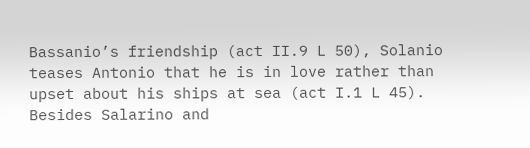Bassanio’s friendship (act II.9 L 50), Solanio teases Antonio that he is in love rather than upset about his ships at sea (act I.1 L 45). Besides Salarino and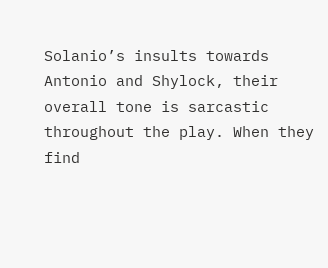Solanio’s insults towards Antonio and Shylock, their overall tone is sarcastic throughout the play. When they find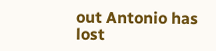out Antonio has lost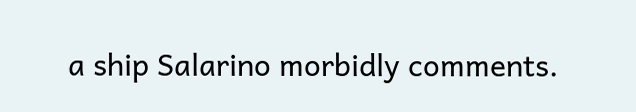a ship Salarino morbidly comments.